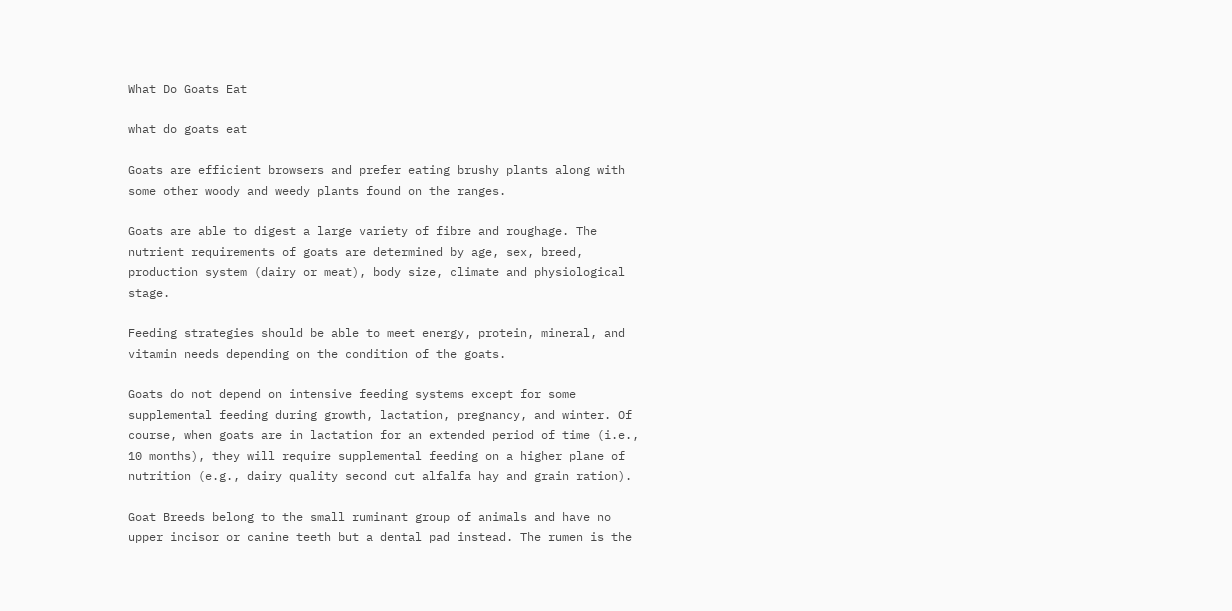What Do Goats Eat

what do goats eat

Goats are efficient browsers and prefer eating brushy plants along with some other woody and weedy plants found on the ranges.

Goats are able to digest a large variety of fibre and roughage. The nutrient requirements of goats are determined by age, sex, breed, production system (dairy or meat), body size, climate and physiological stage.

Feeding strategies should be able to meet energy, protein, mineral, and vitamin needs depending on the condition of the goats.

Goats do not depend on intensive feeding systems except for some supplemental feeding during growth, lactation, pregnancy, and winter. Of course, when goats are in lactation for an extended period of time (i.e., 10 months), they will require supplemental feeding on a higher plane of nutrition (e.g., dairy quality second cut alfalfa hay and grain ration).

Goat Breeds belong to the small ruminant group of animals and have no upper incisor or canine teeth but a dental pad instead. The rumen is the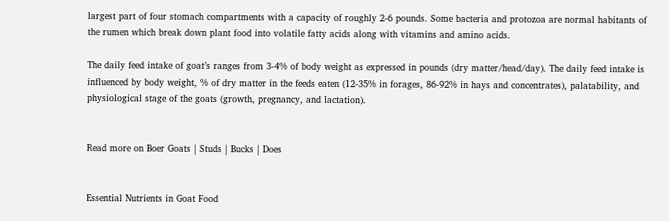largest part of four stomach compartments with a capacity of roughly 2-6 pounds. Some bacteria and protozoa are normal habitants of the rumen which break down plant food into volatile fatty acids along with vitamins and amino acids.

The daily feed intake of goat’s ranges from 3-4% of body weight as expressed in pounds (dry matter/head/day). The daily feed intake is influenced by body weight, % of dry matter in the feeds eaten (12-35% in forages, 86-92% in hays and concentrates), palatability, and physiological stage of the goats (growth, pregnancy, and lactation).


Read more on Boer Goats | Studs | Bucks | Does


Essential Nutrients in Goat Food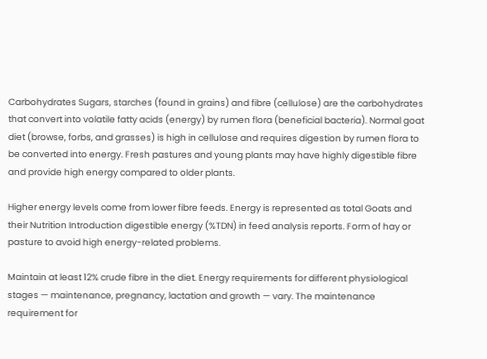Carbohydrates Sugars, starches (found in grains) and fibre (cellulose) are the carbohydrates that convert into volatile fatty acids (energy) by rumen flora (beneficial bacteria). Normal goat diet (browse, forbs, and grasses) is high in cellulose and requires digestion by rumen flora to be converted into energy. Fresh pastures and young plants may have highly digestible fibre and provide high energy compared to older plants.

Higher energy levels come from lower fibre feeds. Energy is represented as total Goats and their Nutrition Introduction digestible energy (%TDN) in feed analysis reports. Form of hay or pasture to avoid high energy-related problems.

Maintain at least 12% crude fibre in the diet. Energy requirements for different physiological stages — maintenance, pregnancy, lactation and growth — vary. The maintenance requirement for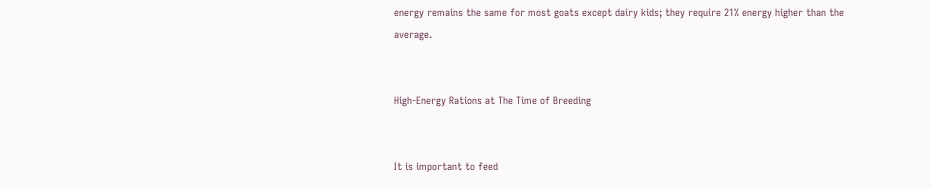energy remains the same for most goats except dairy kids; they require 21% energy higher than the average.


High-Energy Rations at The Time of Breeding


It is important to feed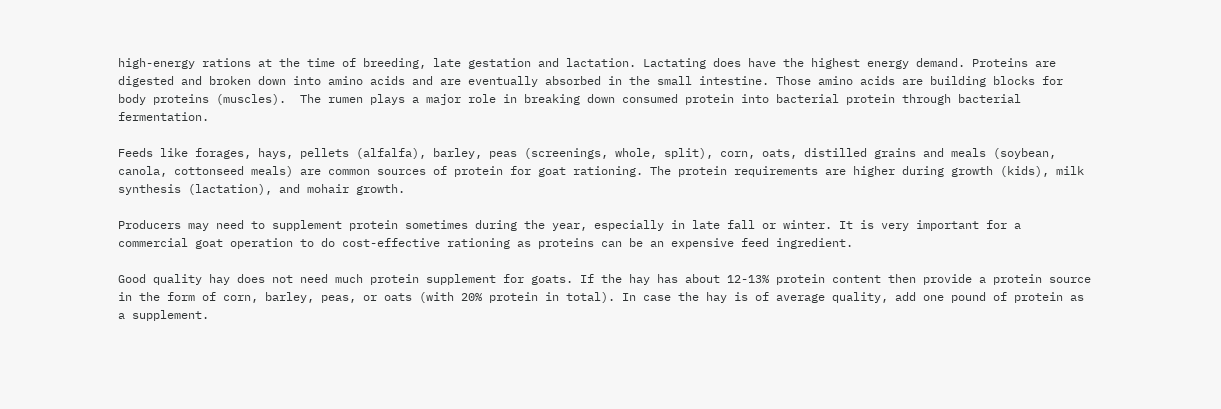high-energy rations at the time of breeding, late gestation and lactation. Lactating does have the highest energy demand. Proteins are digested and broken down into amino acids and are eventually absorbed in the small intestine. Those amino acids are building blocks for body proteins (muscles).  The rumen plays a major role in breaking down consumed protein into bacterial protein through bacterial fermentation.

Feeds like forages, hays, pellets (alfalfa), barley, peas (screenings, whole, split), corn, oats, distilled grains and meals (soybean, canola, cottonseed meals) are common sources of protein for goat rationing. The protein requirements are higher during growth (kids), milk synthesis (lactation), and mohair growth.

Producers may need to supplement protein sometimes during the year, especially in late fall or winter. It is very important for a commercial goat operation to do cost-effective rationing as proteins can be an expensive feed ingredient.

Good quality hay does not need much protein supplement for goats. If the hay has about 12-13% protein content then provide a protein source in the form of corn, barley, peas, or oats (with 20% protein in total). In case the hay is of average quality, add one pound of protein as a supplement.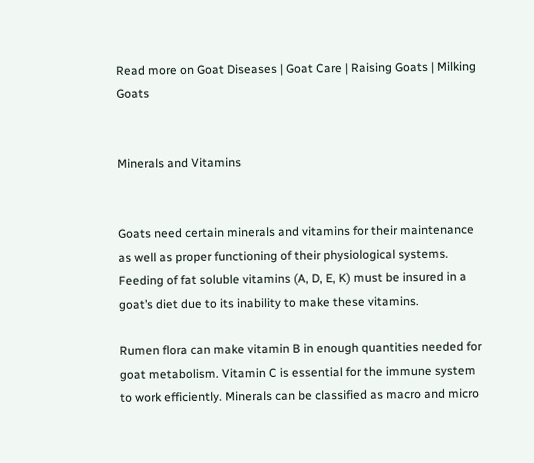Read more on Goat Diseases | Goat Care | Raising Goats | Milking Goats


Minerals and Vitamins


Goats need certain minerals and vitamins for their maintenance as well as proper functioning of their physiological systems. Feeding of fat soluble vitamins (A, D, E, K) must be insured in a goat’s diet due to its inability to make these vitamins.

Rumen flora can make vitamin B in enough quantities needed for goat metabolism. Vitamin C is essential for the immune system to work efficiently. Minerals can be classified as macro and micro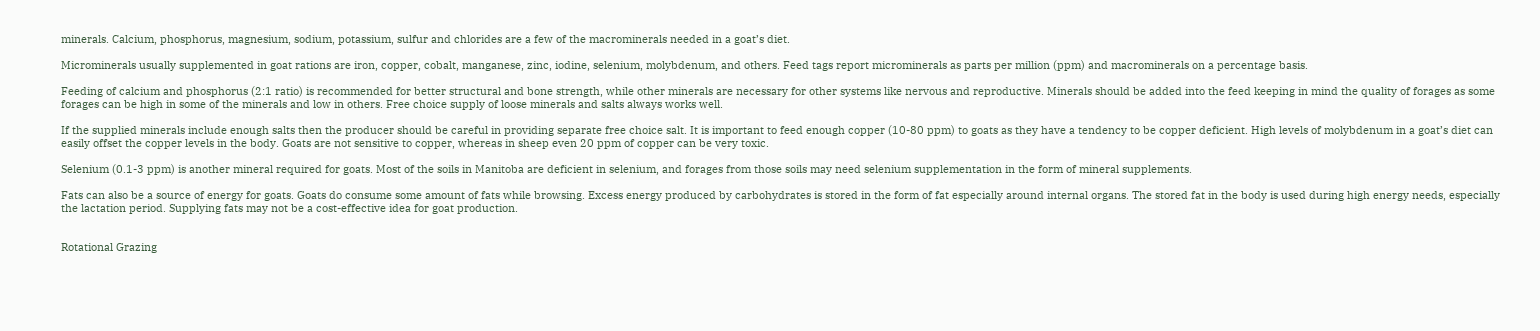minerals. Calcium, phosphorus, magnesium, sodium, potassium, sulfur and chlorides are a few of the macrominerals needed in a goat’s diet.

Microminerals usually supplemented in goat rations are iron, copper, cobalt, manganese, zinc, iodine, selenium, molybdenum, and others. Feed tags report microminerals as parts per million (ppm) and macrominerals on a percentage basis.

Feeding of calcium and phosphorus (2:1 ratio) is recommended for better structural and bone strength, while other minerals are necessary for other systems like nervous and reproductive. Minerals should be added into the feed keeping in mind the quality of forages as some forages can be high in some of the minerals and low in others. Free choice supply of loose minerals and salts always works well.

If the supplied minerals include enough salts then the producer should be careful in providing separate free choice salt. It is important to feed enough copper (10-80 ppm) to goats as they have a tendency to be copper deficient. High levels of molybdenum in a goat’s diet can easily offset the copper levels in the body. Goats are not sensitive to copper, whereas in sheep even 20 ppm of copper can be very toxic.

Selenium (0.1-3 ppm) is another mineral required for goats. Most of the soils in Manitoba are deficient in selenium, and forages from those soils may need selenium supplementation in the form of mineral supplements.

Fats can also be a source of energy for goats. Goats do consume some amount of fats while browsing. Excess energy produced by carbohydrates is stored in the form of fat especially around internal organs. The stored fat in the body is used during high energy needs, especially the lactation period. Supplying fats may not be a cost-effective idea for goat production.


Rotational Grazing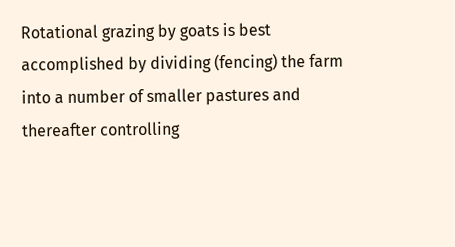Rotational grazing by goats is best accomplished by dividing (fencing) the farm into a number of smaller pastures and thereafter controlling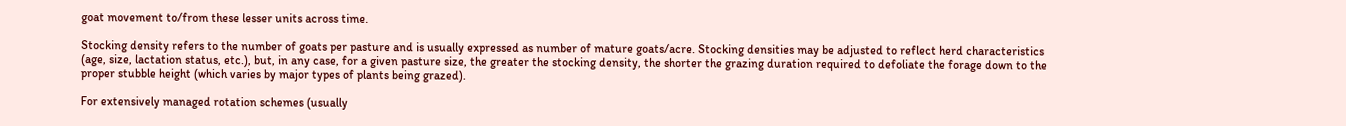goat movement to/from these lesser units across time.

Stocking density refers to the number of goats per pasture and is usually expressed as number of mature goats/acre. Stocking densities may be adjusted to reflect herd characteristics (age, size, lactation status, etc.), but, in any case, for a given pasture size, the greater the stocking density, the shorter the grazing duration required to defoliate the forage down to the proper stubble height (which varies by major types of plants being grazed).

For extensively managed rotation schemes (usually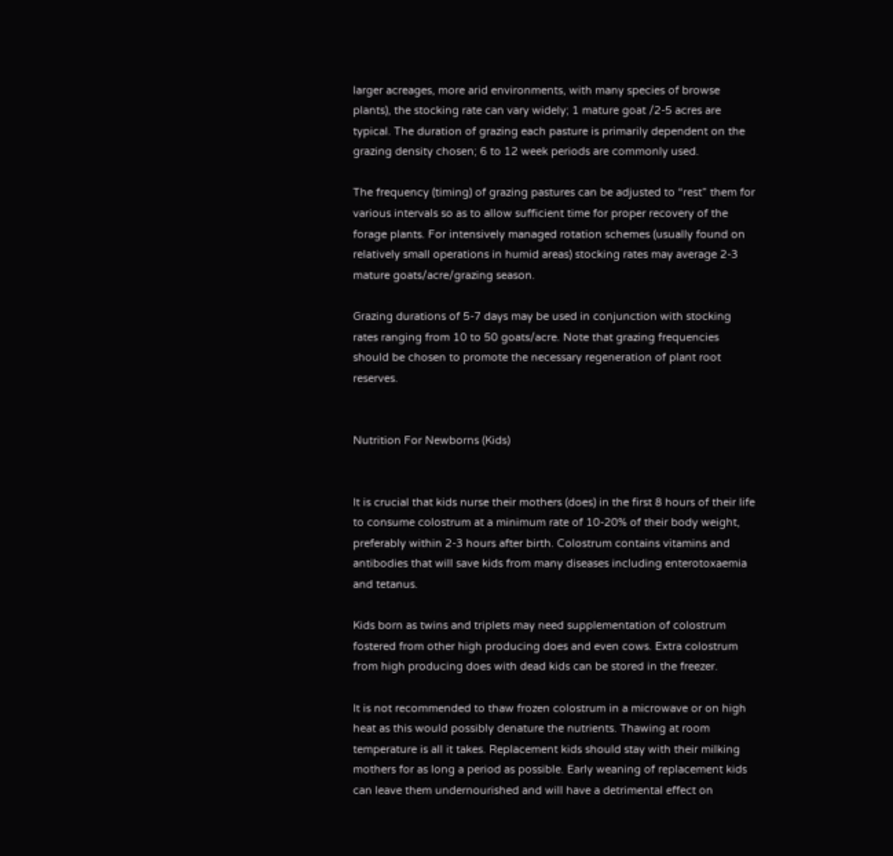larger acreages, more arid environments, with many species of browse plants), the stocking rate can vary widely; 1 mature goat /2-5 acres are typical. The duration of grazing each pasture is primarily dependent on the grazing density chosen; 6 to 12 week periods are commonly used.

The frequency (timing) of grazing pastures can be adjusted to “rest” them for various intervals so as to allow sufficient time for proper recovery of the forage plants. For intensively managed rotation schemes (usually found on relatively small operations in humid areas) stocking rates may average 2-3 mature goats/acre/grazing season.

Grazing durations of 5-7 days may be used in conjunction with stocking rates ranging from 10 to 50 goats/acre. Note that grazing frequencies should be chosen to promote the necessary regeneration of plant root reserves.


Nutrition For Newborns (Kids)


It is crucial that kids nurse their mothers (does) in the first 8 hours of their life to consume colostrum at a minimum rate of 10-20% of their body weight, preferably within 2-3 hours after birth. Colostrum contains vitamins and antibodies that will save kids from many diseases including enterotoxaemia and tetanus.

Kids born as twins and triplets may need supplementation of colostrum fostered from other high producing does and even cows. Extra colostrum from high producing does with dead kids can be stored in the freezer.

It is not recommended to thaw frozen colostrum in a microwave or on high heat as this would possibly denature the nutrients. Thawing at room temperature is all it takes. Replacement kids should stay with their milking mothers for as long a period as possible. Early weaning of replacement kids can leave them undernourished and will have a detrimental effect on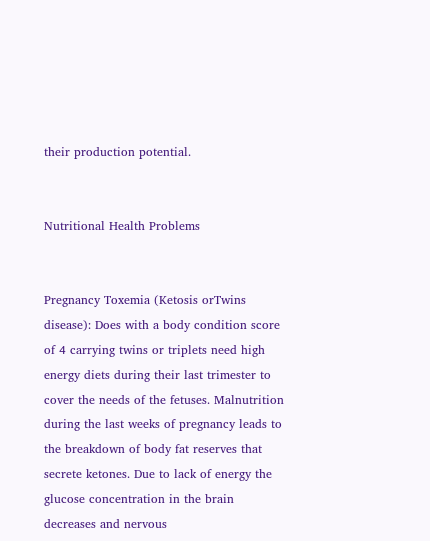their production potential.


Nutritional Health Problems


Pregnancy Toxemia (Ketosis orTwins disease): Does with a body condition score of 4 carrying twins or triplets need high energy diets during their last trimester to cover the needs of the fetuses. Malnutrition during the last weeks of pregnancy leads to the breakdown of body fat reserves that secrete ketones. Due to lack of energy the glucose concentration in the brain decreases and nervous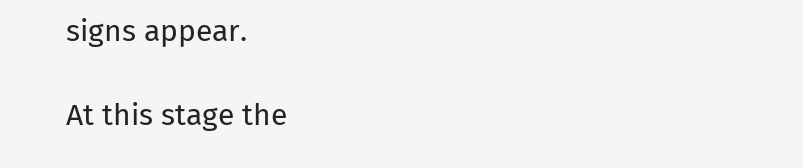signs appear.

At this stage the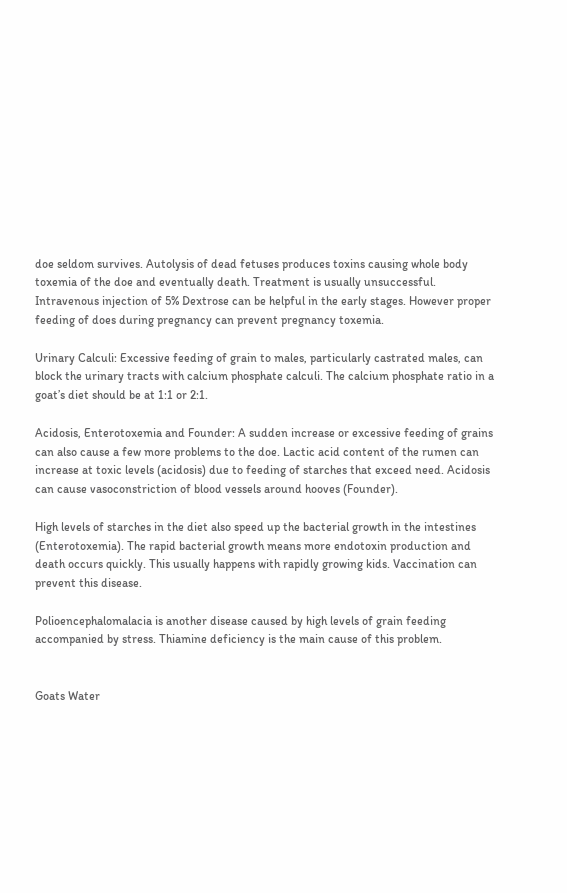doe seldom survives. Autolysis of dead fetuses produces toxins causing whole body toxemia of the doe and eventually death. Treatment is usually unsuccessful. Intravenous injection of 5% Dextrose can be helpful in the early stages. However proper feeding of does during pregnancy can prevent pregnancy toxemia.

Urinary Calculi: Excessive feeding of grain to males, particularly castrated males, can block the urinary tracts with calcium phosphate calculi. The calcium phosphate ratio in a goat’s diet should be at 1:1 or 2:1.

Acidosis, Enterotoxemia and Founder: A sudden increase or excessive feeding of grains can also cause a few more problems to the doe. Lactic acid content of the rumen can increase at toxic levels (acidosis) due to feeding of starches that exceed need. Acidosis can cause vasoconstriction of blood vessels around hooves (Founder).

High levels of starches in the diet also speed up the bacterial growth in the intestines (Enterotoxemia). The rapid bacterial growth means more endotoxin production and death occurs quickly. This usually happens with rapidly growing kids. Vaccination can prevent this disease.

Polioencephalomalacia is another disease caused by high levels of grain feeding accompanied by stress. Thiamine deficiency is the main cause of this problem.


Goats Water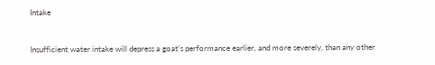Intake


Insufficient water intake will depress a goat’s performance earlier, and more severely, than any other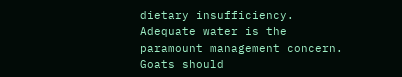dietary insufficiency. Adequate water is the paramount management concern. Goats should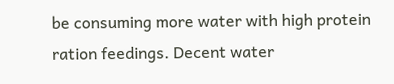be consuming more water with high protein ration feedings. Decent water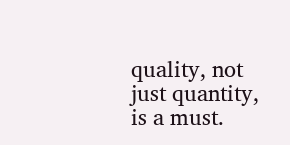quality, not just quantity, is a must.